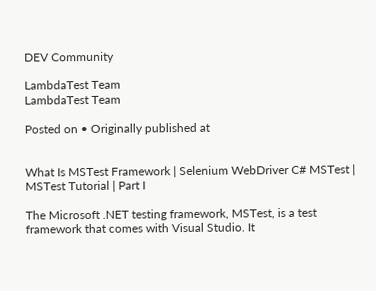DEV Community

LambdaTest Team
LambdaTest Team

Posted on • Originally published at


What Is MSTest Framework | Selenium WebDriver C# MSTest | MSTest Tutorial | Part I

The Microsoft .NET testing framework, MSTest, is a test framework that comes with Visual Studio. It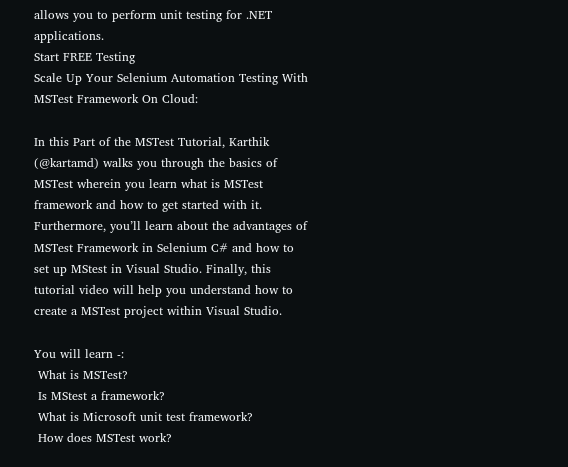allows you to perform unit testing for .NET applications.
Start FREE Testing
Scale Up Your Selenium Automation Testing With MSTest Framework On Cloud:

In this Part of the MSTest Tutorial, Karthik (@kartamd) walks you through the basics of MSTest wherein you learn what is MSTest framework and how to get started with it. Furthermore, you’ll learn about the advantages of MSTest Framework in Selenium C# and how to set up MStest in Visual Studio. Finally, this tutorial video will help you understand how to create a MSTest project within Visual Studio.

You will learn -:
 What is MSTest?
 Is MStest a framework?
 What is Microsoft unit test framework?
 How does MSTest work?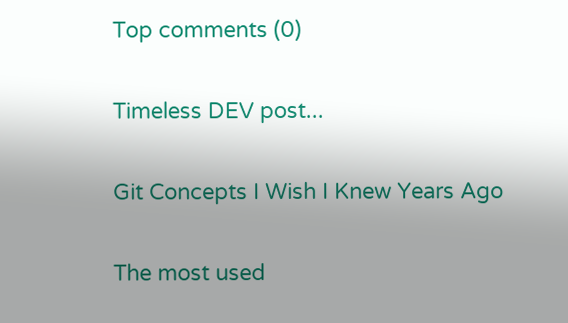Top comments (0)

Timeless DEV post...

Git Concepts I Wish I Knew Years Ago

The most used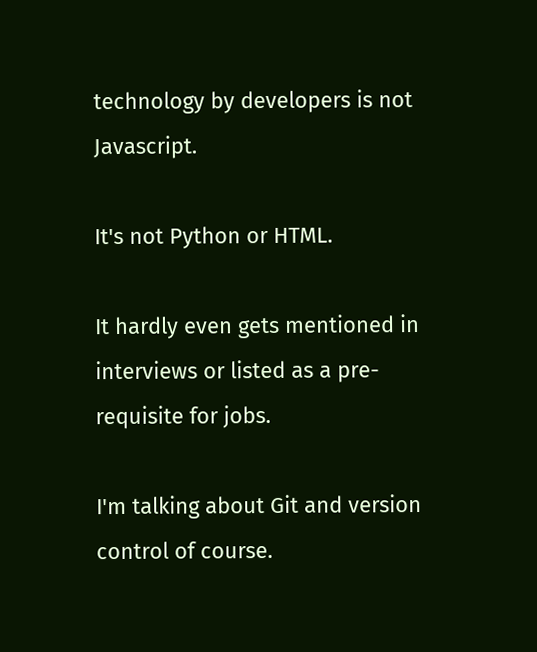technology by developers is not Javascript.

It's not Python or HTML.

It hardly even gets mentioned in interviews or listed as a pre-requisite for jobs.

I'm talking about Git and version control of course.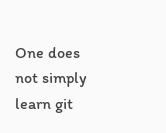One does not simply learn git